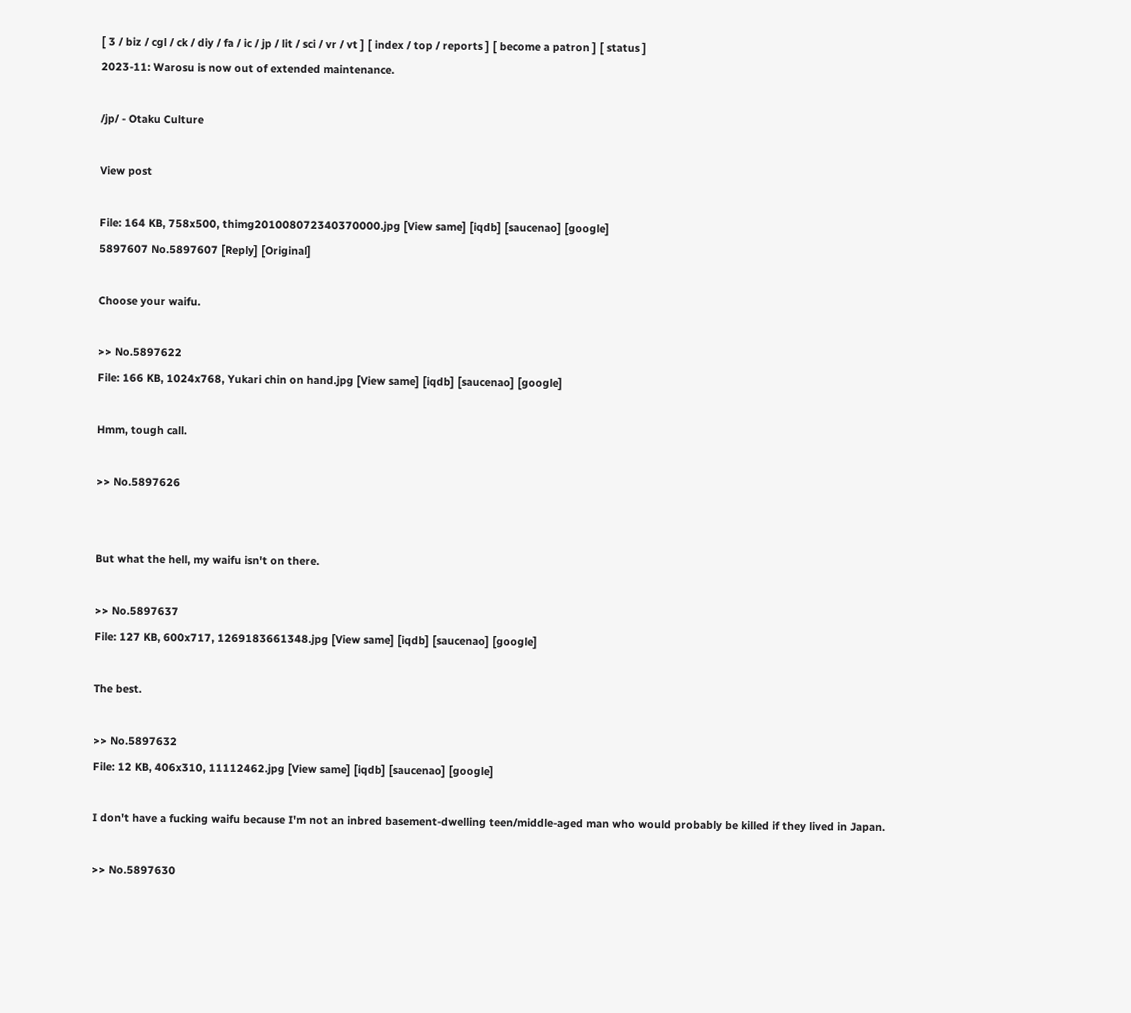[ 3 / biz / cgl / ck / diy / fa / ic / jp / lit / sci / vr / vt ] [ index / top / reports ] [ become a patron ] [ status ]
2023-11: Warosu is now out of extended maintenance.

/jp/ - Otaku Culture

View post

File: 164 KB, 758x500, thimg201008072340370000.jpg [View same] [iqdb] [saucenao] [google]
5897607 No.5897607 [Reply] [Original]

Choose your waifu.

>> No.5897622
File: 166 KB, 1024x768, Yukari chin on hand.jpg [View same] [iqdb] [saucenao] [google]

Hmm, tough call.

>> No.5897626


But what the hell, my waifu isn't on there.

>> No.5897637
File: 127 KB, 600x717, 1269183661348.jpg [View same] [iqdb] [saucenao] [google]

The best.

>> No.5897632
File: 12 KB, 406x310, 11112462.jpg [View same] [iqdb] [saucenao] [google]

I don't have a fucking waifu because I'm not an inbred basement-dwelling teen/middle-aged man who would probably be killed if they lived in Japan.

>> No.5897630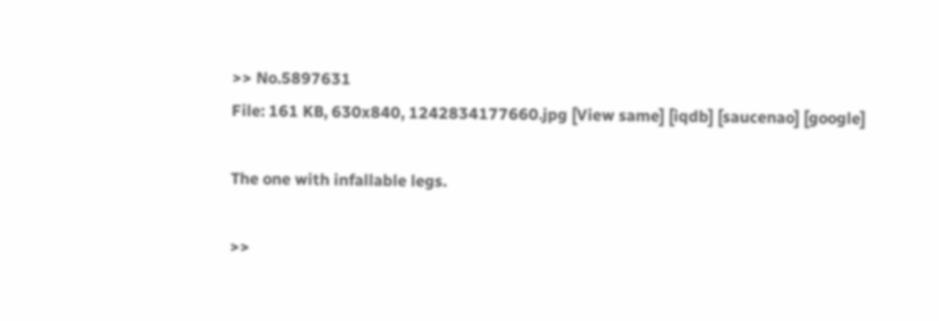>> No.5897631
File: 161 KB, 630x840, 1242834177660.jpg [View same] [iqdb] [saucenao] [google]

The one with infallable legs.

>>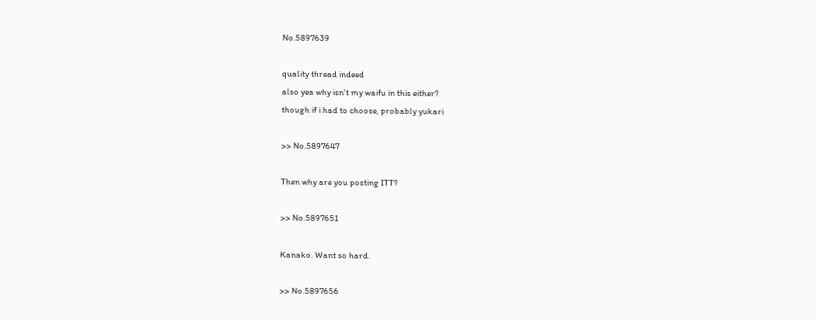No.5897639

quality thread indeed
also yea why isn't my waifu in this either?
though if i had to choose, probably yukari

>> No.5897647

Then why are you posting ITT?

>> No.5897651

Kanako. Want so hard.

>> No.5897656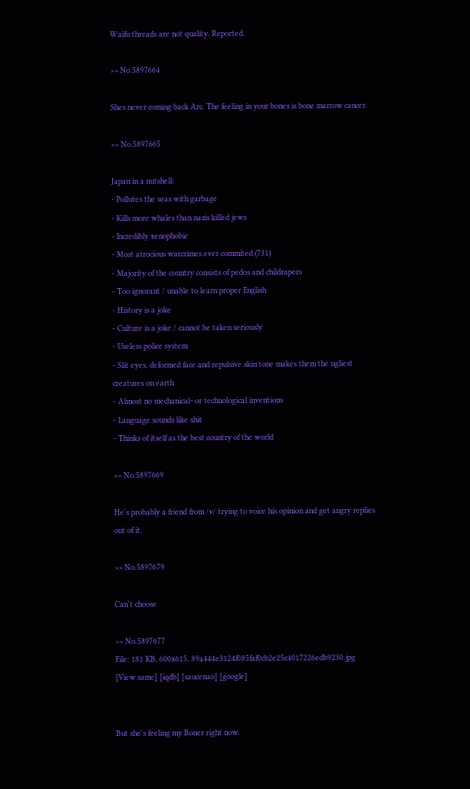Waifu threads are not quality. Reported.

>> No.5897664

Shes never coming back Arc. The feeling in your bones is bone marrow cancer.

>> No.5897665

Japan in a nutshell:
- Pollutes the seas with garbage
- Kills more whales than nazis killed jews
- Incredibly xenophobic
- Most atrocious warcrimes ever commited (731)
- Majority of the country consists of pedos and childrapers
- Too ignorant / unable to learn proper English
- History is a joke
- Culture is a joke / cannot be taken seriously
- Useless police system
- Slit eyes, deformed face and repulsive skin tone makes them the ugliest creatures on earth
- Almost no mechanical- or technological inventions
- Language sounds like shit
- Thinks of itself as the best country of the world

>> No.5897669

He's probably a friend from /v/ trying to voice his opinion and get angry replies out of it.

>> No.5897679

Can't choose

>> No.5897677
File: 181 KB, 600x615, 89a444e3124f085faf0cb2e25c4017226edb9230.jpg [View same] [iqdb] [saucenao] [google]


But she's feeling my Boner right now.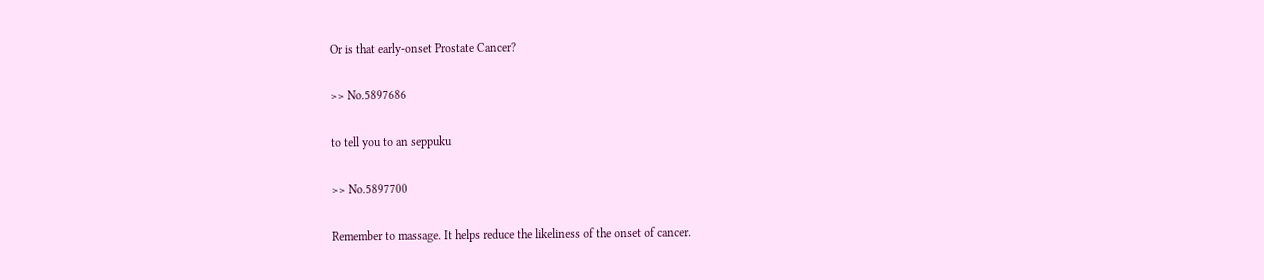Or is that early-onset Prostate Cancer?

>> No.5897686

to tell you to an seppuku

>> No.5897700

Remember to massage. It helps reduce the likeliness of the onset of cancer.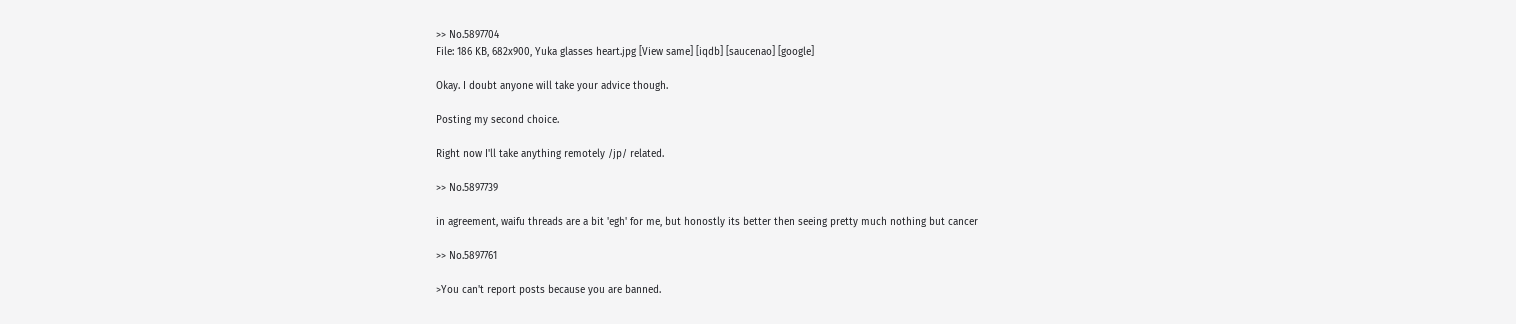>> No.5897704
File: 186 KB, 682x900, Yuka glasses heart.jpg [View same] [iqdb] [saucenao] [google]

Okay. I doubt anyone will take your advice though.

Posting my second choice.

Right now I'll take anything remotely /jp/ related.

>> No.5897739

in agreement, waifu threads are a bit 'egh' for me, but honostly its better then seeing pretty much nothing but cancer

>> No.5897761

>You can't report posts because you are banned.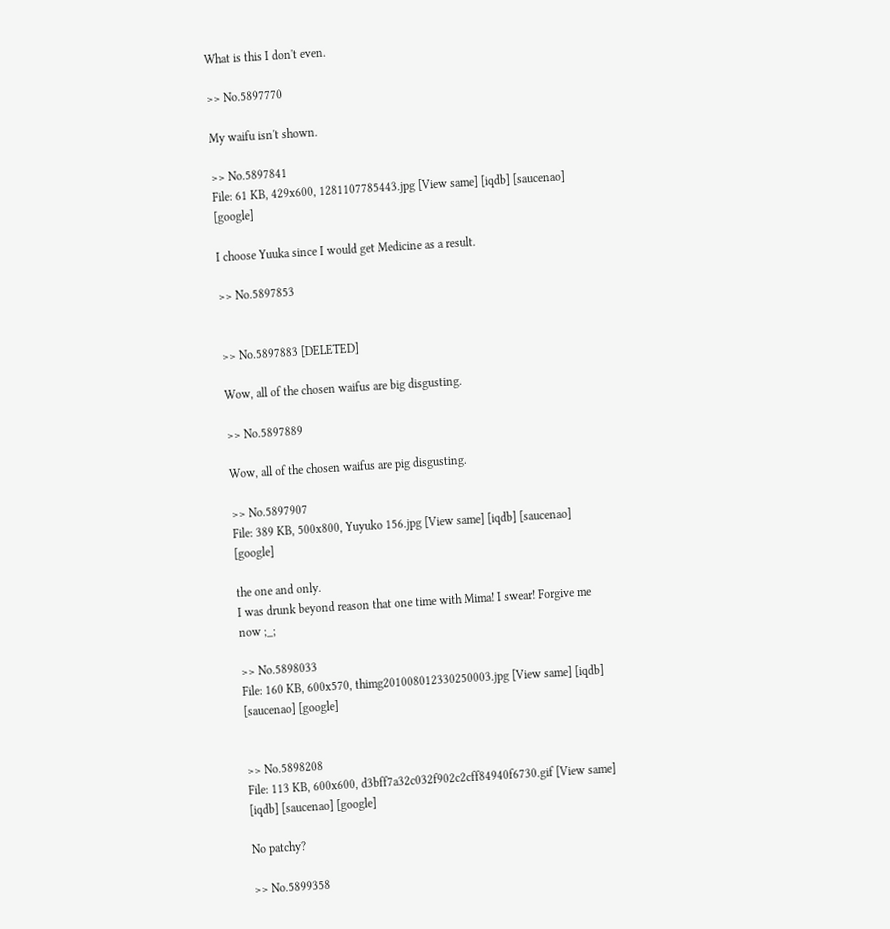What is this I don't even.

>> No.5897770

My waifu isn't shown.

>> No.5897841
File: 61 KB, 429x600, 1281107785443.jpg [View same] [iqdb] [saucenao] [google]

I choose Yuuka since I would get Medicine as a result.

>> No.5897853


>> No.5897883 [DELETED]

Wow, all of the chosen waifus are big disgusting.

>> No.5897889

Wow, all of the chosen waifus are pig disgusting.

>> No.5897907
File: 389 KB, 500x800, Yuyuko 156.jpg [View same] [iqdb] [saucenao] [google]

the one and only.
I was drunk beyond reason that one time with Mima! I swear! Forgive me now ;_;

>> No.5898033
File: 160 KB, 600x570, thimg201008012330250003.jpg [View same] [iqdb] [saucenao] [google]


>> No.5898208
File: 113 KB, 600x600, d3bff7a32c032f902c2cff84940f6730.gif [View same] [iqdb] [saucenao] [google]

No patchy?

>> No.5899358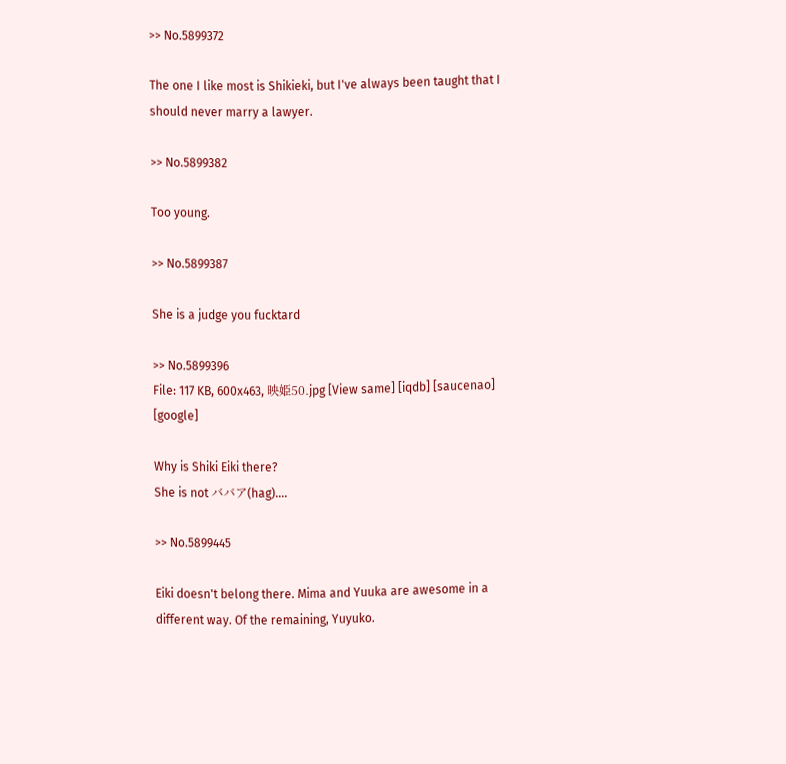>> No.5899372

The one I like most is Shikieki, but I've always been taught that I should never marry a lawyer.

>> No.5899382

Too young.

>> No.5899387

She is a judge you fucktard

>> No.5899396
File: 117 KB, 600x463, 映姫50.jpg [View same] [iqdb] [saucenao] [google]

Why is Shiki Eiki there?
She is not ババア(hag)....

>> No.5899445

Eiki doesn't belong there. Mima and Yuuka are awesome in a different way. Of the remaining, Yuyuko.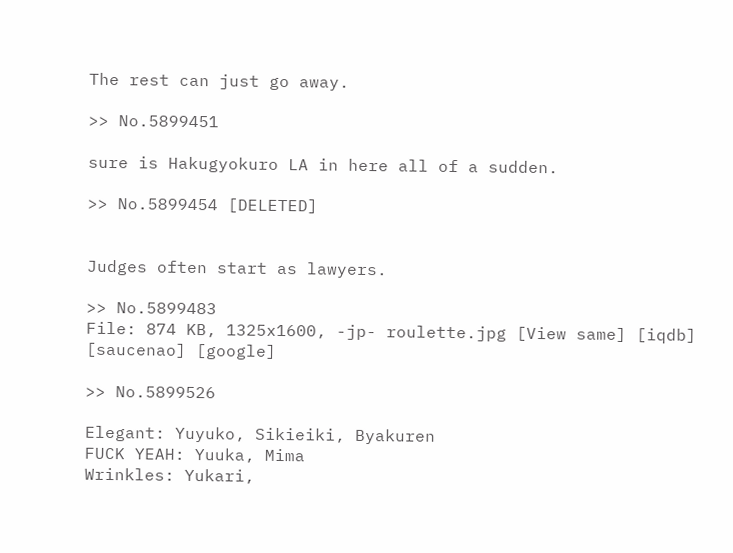The rest can just go away.

>> No.5899451

sure is Hakugyokuro LA in here all of a sudden.

>> No.5899454 [DELETED]


Judges often start as lawyers.

>> No.5899483
File: 874 KB, 1325x1600, -jp- roulette.jpg [View same] [iqdb] [saucenao] [google]

>> No.5899526

Elegant: Yuyuko, Sikieiki, Byakuren
FUCK YEAH: Yuuka, Mima
Wrinkles: Yukari,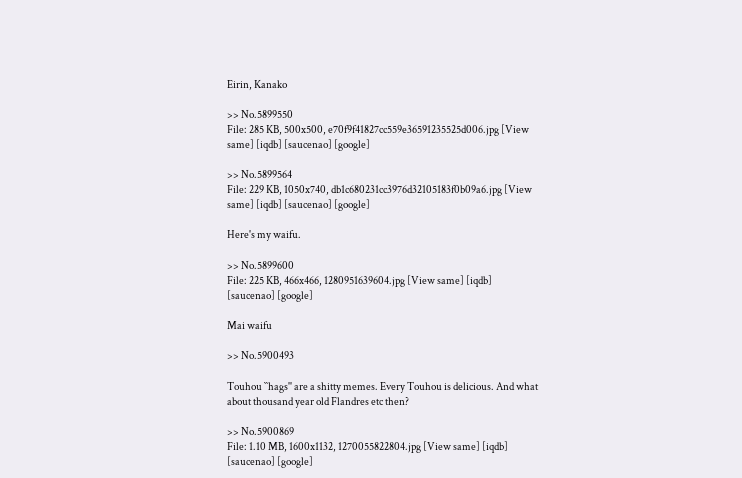Eirin, Kanako

>> No.5899550
File: 285 KB, 500x500, e70f9f41827cc559e36591235525d006.jpg [View same] [iqdb] [saucenao] [google]

>> No.5899564
File: 229 KB, 1050x740, db1c680231cc3976d32105183f0b09a6.jpg [View same] [iqdb] [saucenao] [google]

Here's my waifu.

>> No.5899600
File: 225 KB, 466x466, 1280951639604.jpg [View same] [iqdb] [saucenao] [google]

Mai waifu

>> No.5900493

Touhou ``hags'' are a shitty memes. Every Touhou is delicious. And what about thousand year old Flandres etc then?

>> No.5900869
File: 1.10 MB, 1600x1132, 1270055822804.jpg [View same] [iqdb] [saucenao] [google]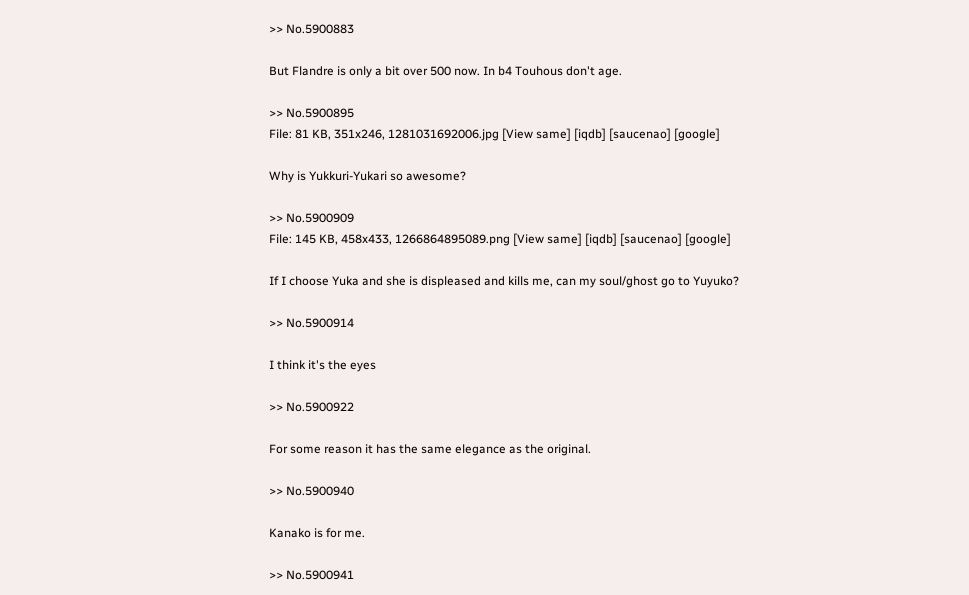>> No.5900883

But Flandre is only a bit over 500 now. In b4 Touhous don't age.

>> No.5900895
File: 81 KB, 351x246, 1281031692006.jpg [View same] [iqdb] [saucenao] [google]

Why is Yukkuri-Yukari so awesome?

>> No.5900909
File: 145 KB, 458x433, 1266864895089.png [View same] [iqdb] [saucenao] [google]

If I choose Yuka and she is displeased and kills me, can my soul/ghost go to Yuyuko?

>> No.5900914

I think it's the eyes

>> No.5900922

For some reason it has the same elegance as the original.

>> No.5900940

Kanako is for me.

>> No.5900941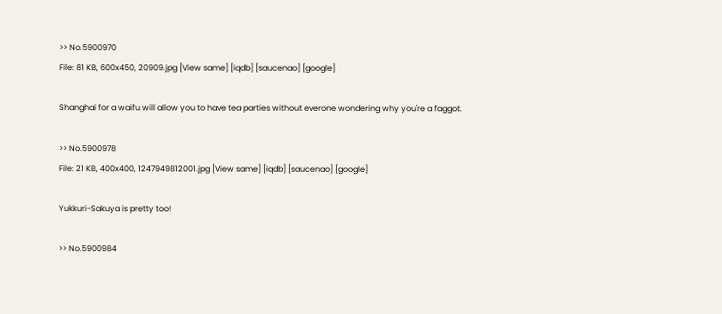>> No.5900970
File: 81 KB, 600x450, 20909.jpg [View same] [iqdb] [saucenao] [google]

Shanghai for a waifu will allow you to have tea parties without everone wondering why you're a faggot.

>> No.5900978
File: 21 KB, 400x400, 1247949812001.jpg [View same] [iqdb] [saucenao] [google]

Yukkuri-Sakuya is pretty too!

>> No.5900984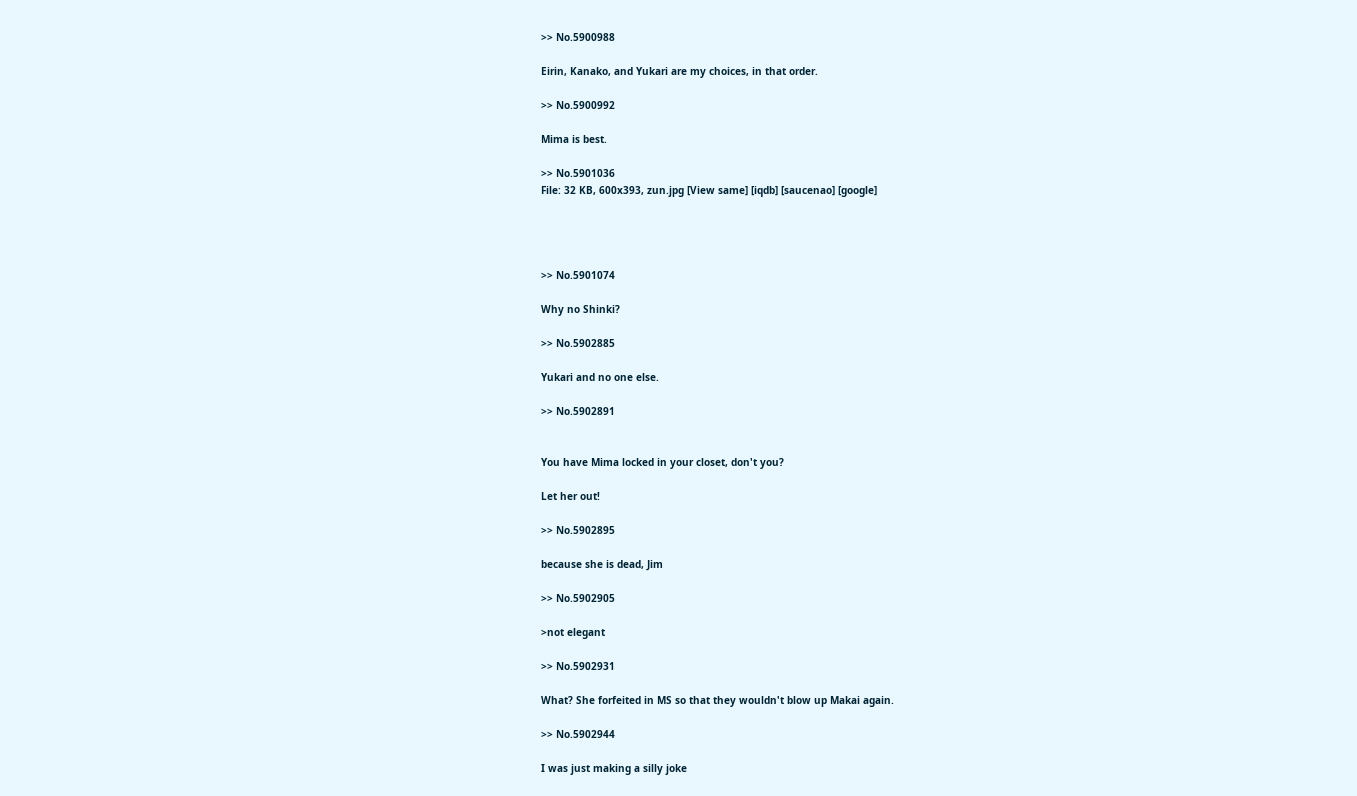>> No.5900988

Eirin, Kanako, and Yukari are my choices, in that order.

>> No.5900992

Mima is best.

>> No.5901036
File: 32 KB, 600x393, zun.jpg [View same] [iqdb] [saucenao] [google]




>> No.5901074

Why no Shinki?

>> No.5902885

Yukari and no one else.

>> No.5902891


You have Mima locked in your closet, don't you?

Let her out!

>> No.5902895

because she is dead, Jim

>> No.5902905

>not elegant

>> No.5902931

What? She forfeited in MS so that they wouldn't blow up Makai again.

>> No.5902944

I was just making a silly joke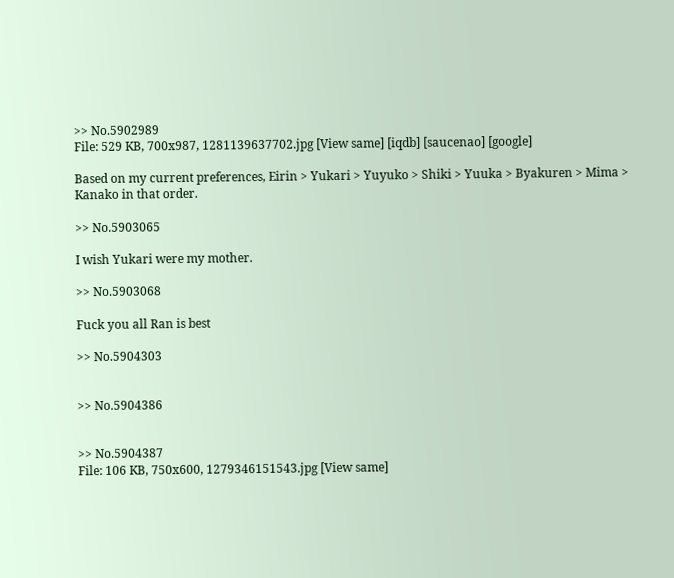>> No.5902989
File: 529 KB, 700x987, 1281139637702.jpg [View same] [iqdb] [saucenao] [google]

Based on my current preferences, Eirin > Yukari > Yuyuko > Shiki > Yuuka > Byakuren > Mima > Kanako in that order.

>> No.5903065

I wish Yukari were my mother.

>> No.5903068

Fuck you all Ran is best

>> No.5904303


>> No.5904386


>> No.5904387
File: 106 KB, 750x600, 1279346151543.jpg [View same]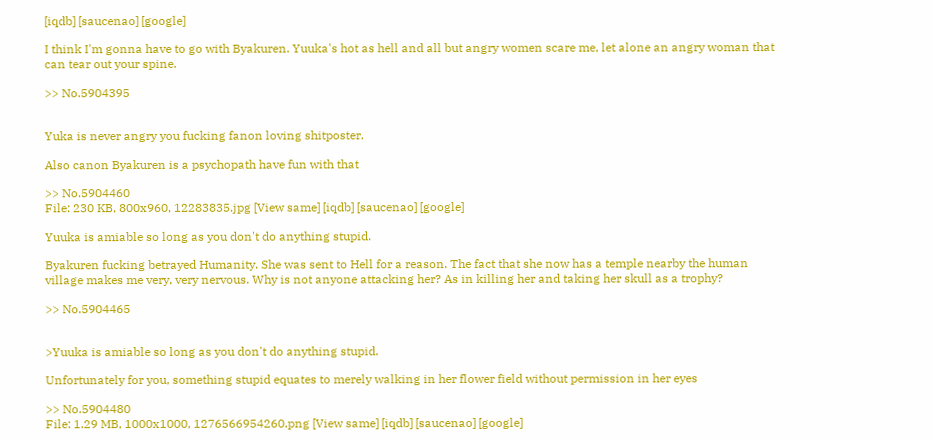[iqdb] [saucenao] [google]

I think I'm gonna have to go with Byakuren. Yuuka's hot as hell and all but angry women scare me, let alone an angry woman that can tear out your spine.

>> No.5904395


Yuka is never angry you fucking fanon loving shitposter.

Also canon Byakuren is a psychopath have fun with that

>> No.5904460
File: 230 KB, 800x960, 12283835.jpg [View same] [iqdb] [saucenao] [google]

Yuuka is amiable so long as you don't do anything stupid.

Byakuren fucking betrayed Humanity. She was sent to Hell for a reason. The fact that she now has a temple nearby the human village makes me very, very nervous. Why is not anyone attacking her? As in killing her and taking her skull as a trophy?

>> No.5904465


>Yuuka is amiable so long as you don't do anything stupid.

Unfortunately for you, something stupid equates to merely walking in her flower field without permission in her eyes

>> No.5904480
File: 1.29 MB, 1000x1000, 1276566954260.png [View same] [iqdb] [saucenao] [google]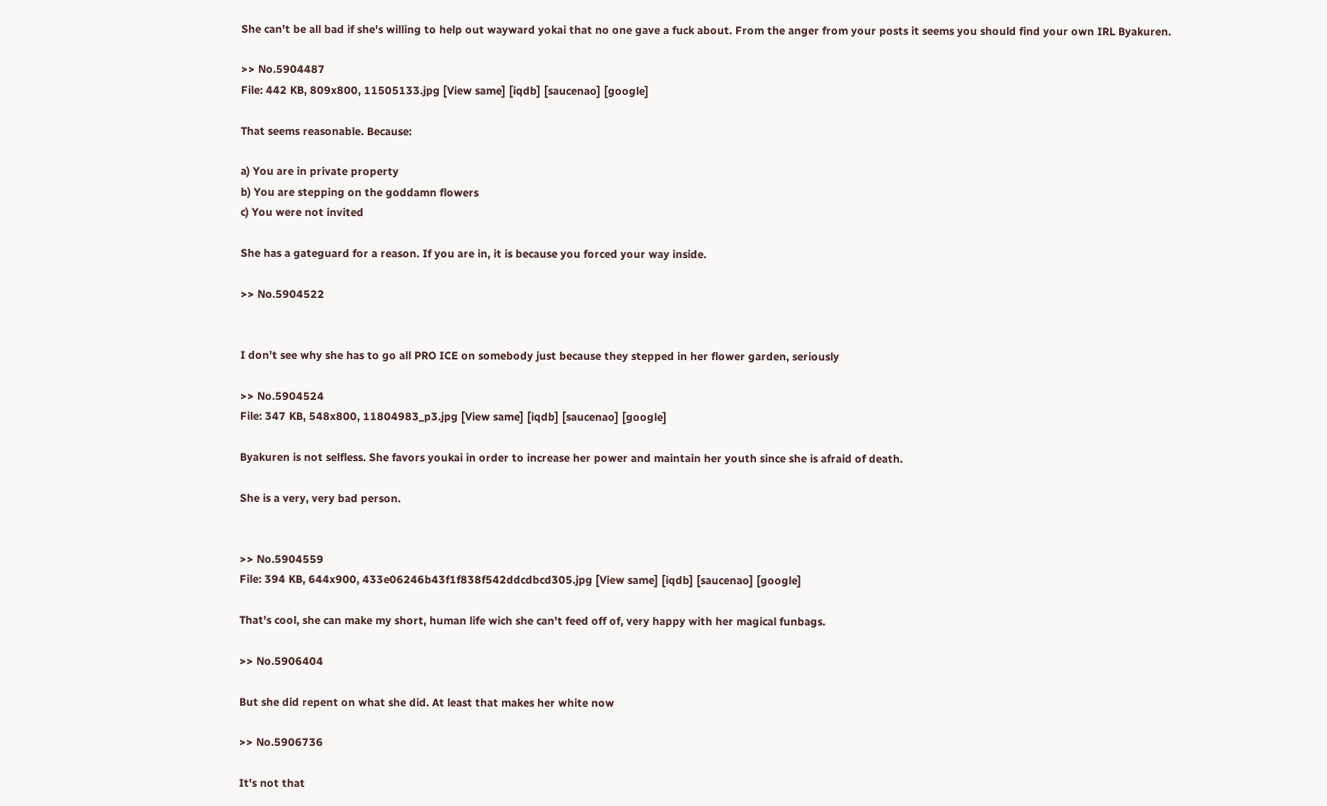She can't be all bad if she's willing to help out wayward yokai that no one gave a fuck about. From the anger from your posts it seems you should find your own IRL Byakuren.

>> No.5904487
File: 442 KB, 809x800, 11505133.jpg [View same] [iqdb] [saucenao] [google]

That seems reasonable. Because:

a) You are in private property
b) You are stepping on the goddamn flowers
c) You were not invited

She has a gateguard for a reason. If you are in, it is because you forced your way inside.

>> No.5904522


I don't see why she has to go all PRO ICE on somebody just because they stepped in her flower garden, seriously

>> No.5904524
File: 347 KB, 548x800, 11804983_p3.jpg [View same] [iqdb] [saucenao] [google]

Byakuren is not selfless. She favors youkai in order to increase her power and maintain her youth since she is afraid of death.

She is a very, very bad person.


>> No.5904559
File: 394 KB, 644x900, 433e06246b43f1f838f542ddcdbcd305.jpg [View same] [iqdb] [saucenao] [google]

That's cool, she can make my short, human life wich she can't feed off of, very happy with her magical funbags.

>> No.5906404

But she did repent on what she did. At least that makes her white now

>> No.5906736

It's not that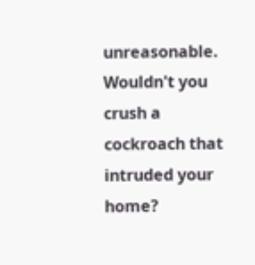unreasonable. Wouldn't you crush a cockroach that intruded your home?